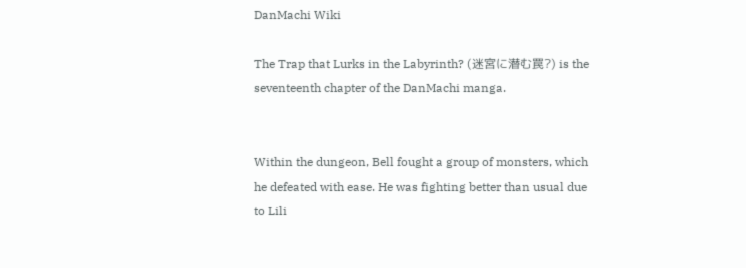DanMachi Wiki

The Trap that Lurks in the Labyrinth? (迷宮に潜む罠?) is the seventeenth chapter of the DanMachi manga.


Within the dungeon, Bell fought a group of monsters, which he defeated with ease. He was fighting better than usual due to Lili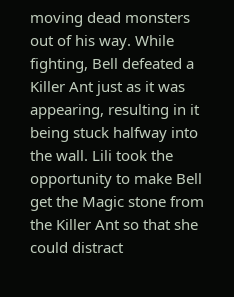moving dead monsters out of his way. While fighting, Bell defeated a Killer Ant just as it was appearing, resulting in it being stuck halfway into the wall. Lili took the opportunity to make Bell get the Magic stone from the Killer Ant so that she could distract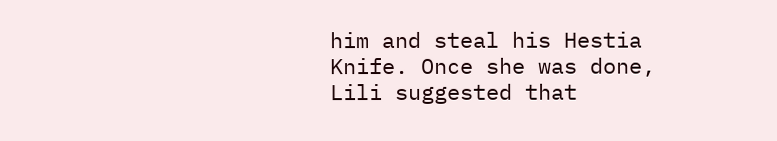him and steal his Hestia Knife. Once she was done, Lili suggested that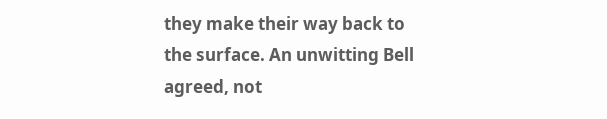they make their way back to the surface. An unwitting Bell agreed, not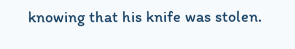knowing that his knife was stolen.